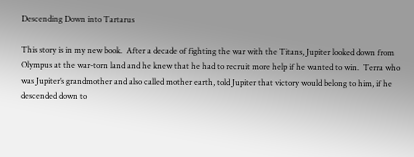Descending Down into Tartarus

This story is in my new book.  After a decade of fighting the war with the Titans, Jupiter looked down from Olympus at the war-torn land and he knew that he had to recruit more help if he wanted to win.  Terra who was Jupiter’s grandmother and also called mother earth, told Jupiter that victory would belong to him, if he descended down to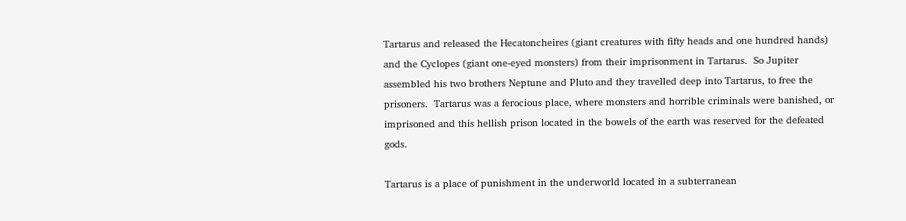Tartarus and released the Hecatoncheires (giant creatures with fifty heads and one hundred hands) and the Cyclopes (giant one-eyed monsters) from their imprisonment in Tartarus.  So Jupiter assembled his two brothers Neptune and Pluto and they travelled deep into Tartarus, to free the prisoners.  Tartarus was a ferocious place, where monsters and horrible criminals were banished, or imprisoned and this hellish prison located in the bowels of the earth was reserved for the defeated gods.

Tartarus is a place of punishment in the underworld located in a subterranean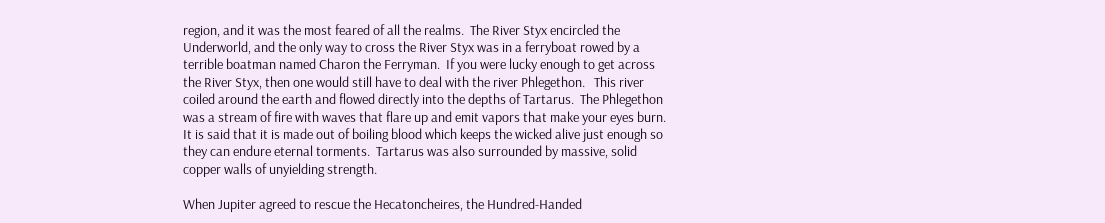region, and it was the most feared of all the realms.  The River Styx encircled the Underworld, and the only way to cross the River Styx was in a ferryboat rowed by a terrible boatman named Charon the Ferryman.  If you were lucky enough to get across the River Styx, then one would still have to deal with the river Phlegethon.   This river coiled around the earth and flowed directly into the depths of Tartarus.  The Phlegethon was a stream of fire with waves that flare up and emit vapors that make your eyes burn.  It is said that it is made out of boiling blood which keeps the wicked alive just enough so they can endure eternal torments.  Tartarus was also surrounded by massive, solid copper walls of unyielding strength.

When Jupiter agreed to rescue the Hecatoncheires, the Hundred-Handed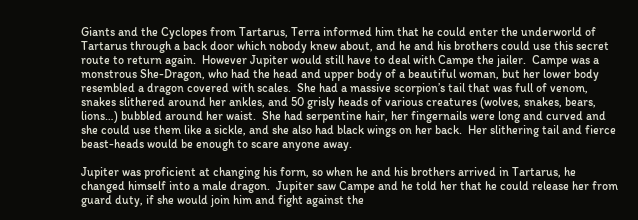Giants and the Cyclopes from Tartarus, Terra informed him that he could enter the underworld of Tartarus through a back door which nobody knew about, and he and his brothers could use this secret route to return again.  However Jupiter would still have to deal with Campe the jailer.  Campe was a monstrous She-Dragon, who had the head and upper body of a beautiful woman, but her lower body resembled a dragon covered with scales.  She had a massive scorpion’s tail that was full of venom, snakes slithered around her ankles, and 50 grisly heads of various creatures (wolves, snakes, bears, lions…) bubbled around her waist.  She had serpentine hair, her fingernails were long and curved and she could use them like a sickle, and she also had black wings on her back.  Her slithering tail and fierce beast-heads would be enough to scare anyone away.

Jupiter was proficient at changing his form, so when he and his brothers arrived in Tartarus, he changed himself into a male dragon.  Jupiter saw Campe and he told her that he could release her from guard duty, if she would join him and fight against the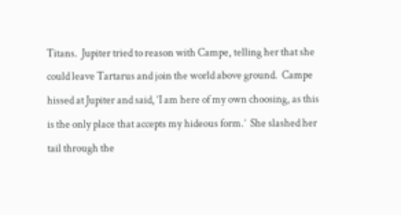Titans.  Jupiter tried to reason with Campe, telling her that she could leave Tartarus and join the world above ground.  Campe hissed at Jupiter and said, ‘I am here of my own choosing, as this is the only place that accepts my hideous form.’  She slashed her tail through the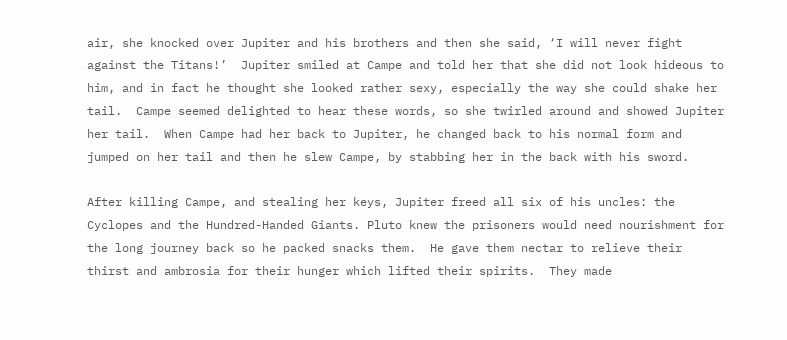air, she knocked over Jupiter and his brothers and then she said, ‘I will never fight against the Titans!’  Jupiter smiled at Campe and told her that she did not look hideous to him, and in fact he thought she looked rather sexy, especially the way she could shake her tail.  Campe seemed delighted to hear these words, so she twirled around and showed Jupiter her tail.  When Campe had her back to Jupiter, he changed back to his normal form and jumped on her tail and then he slew Campe, by stabbing her in the back with his sword.

After killing Campe, and stealing her keys, Jupiter freed all six of his uncles: the Cyclopes and the Hundred-Handed Giants. Pluto knew the prisoners would need nourishment for the long journey back so he packed snacks them.  He gave them nectar to relieve their thirst and ambrosia for their hunger which lifted their spirits.  They made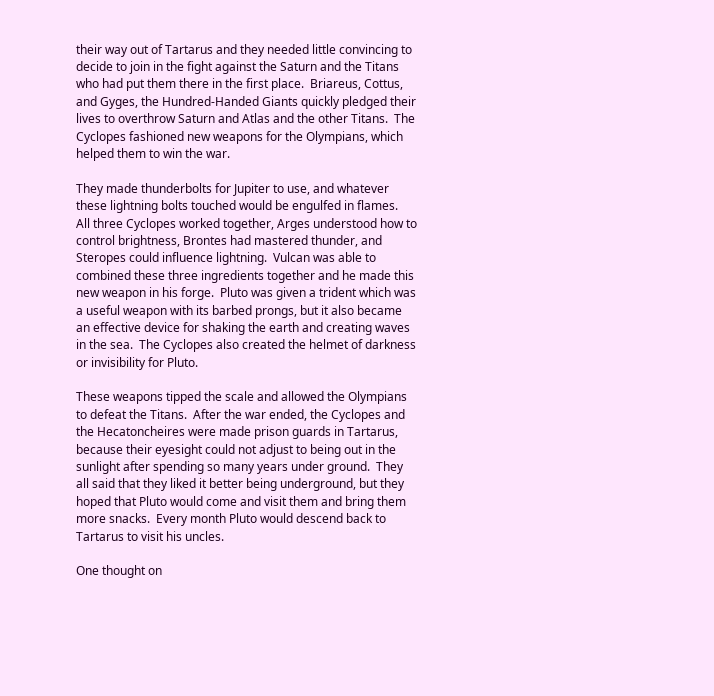their way out of Tartarus and they needed little convincing to decide to join in the fight against the Saturn and the Titans who had put them there in the first place.  Briareus, Cottus, and Gyges, the Hundred-Handed Giants quickly pledged their lives to overthrow Saturn and Atlas and the other Titans.  The Cyclopes fashioned new weapons for the Olympians, which helped them to win the war.

They made thunderbolts for Jupiter to use, and whatever these lightning bolts touched would be engulfed in flames.  All three Cyclopes worked together, Arges understood how to control brightness, Brontes had mastered thunder, and Steropes could influence lightning.  Vulcan was able to combined these three ingredients together and he made this new weapon in his forge.  Pluto was given a trident which was a useful weapon with its barbed prongs, but it also became an effective device for shaking the earth and creating waves in the sea.  The Cyclopes also created the helmet of darkness or invisibility for Pluto.

These weapons tipped the scale and allowed the Olympians to defeat the Titans.  After the war ended, the Cyclopes and the Hecatoncheires were made prison guards in Tartarus, because their eyesight could not adjust to being out in the sunlight after spending so many years under ground.  They all said that they liked it better being underground, but they hoped that Pluto would come and visit them and bring them more snacks.  Every month Pluto would descend back to Tartarus to visit his uncles.

One thought on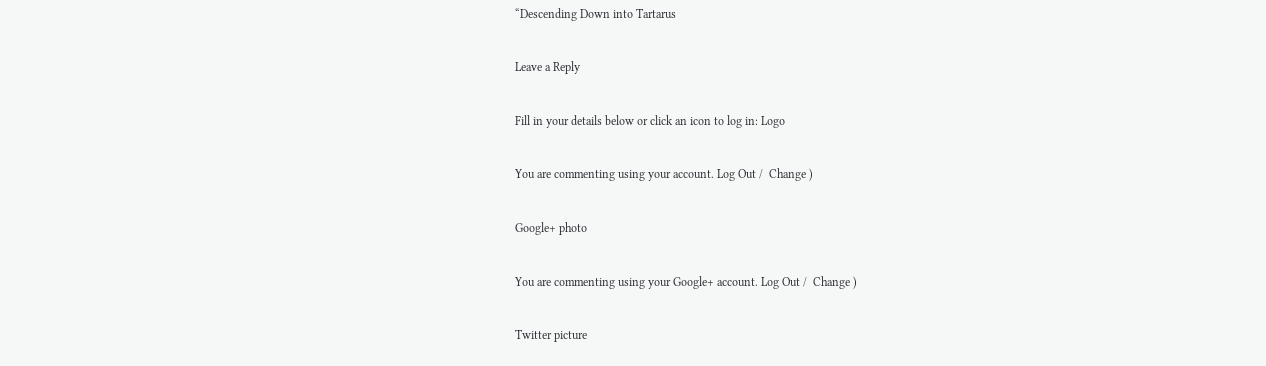“Descending Down into Tartarus

Leave a Reply

Fill in your details below or click an icon to log in: Logo

You are commenting using your account. Log Out /  Change )

Google+ photo

You are commenting using your Google+ account. Log Out /  Change )

Twitter picture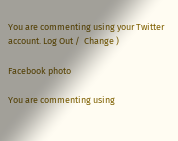You are commenting using your Twitter account. Log Out /  Change )

Facebook photo

You are commenting using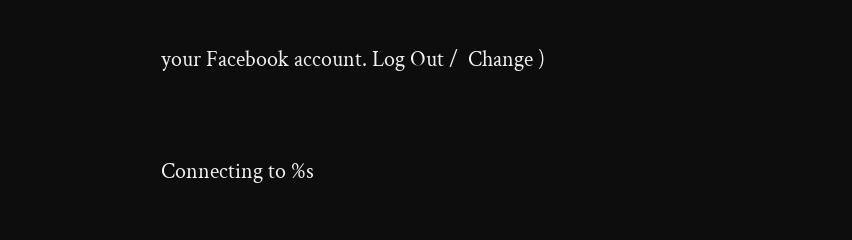your Facebook account. Log Out /  Change )


Connecting to %s